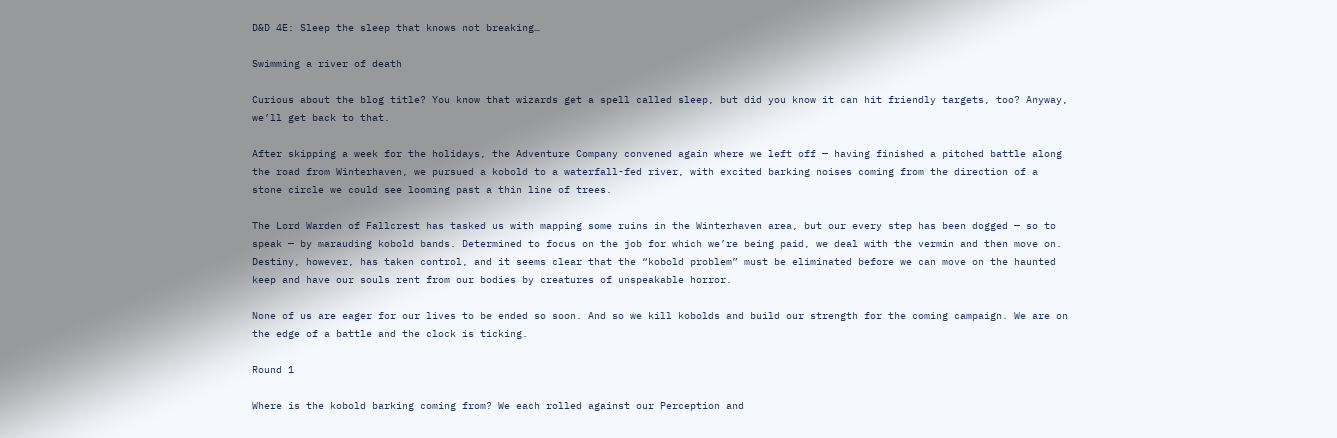D&D 4E: Sleep the sleep that knows not breaking…

Swimming a river of death

Curious about the blog title? You know that wizards get a spell called sleep, but did you know it can hit friendly targets, too? Anyway, we’ll get back to that.

After skipping a week for the holidays, the Adventure Company convened again where we left off — having finished a pitched battle along the road from Winterhaven, we pursued a kobold to a waterfall-fed river, with excited barking noises coming from the direction of a stone circle we could see looming past a thin line of trees.

The Lord Warden of Fallcrest has tasked us with mapping some ruins in the Winterhaven area, but our every step has been dogged — so to speak — by marauding kobold bands. Determined to focus on the job for which we’re being paid, we deal with the vermin and then move on. Destiny, however, has taken control, and it seems clear that the “kobold problem” must be eliminated before we can move on the haunted keep and have our souls rent from our bodies by creatures of unspeakable horror.

None of us are eager for our lives to be ended so soon. And so we kill kobolds and build our strength for the coming campaign. We are on the edge of a battle and the clock is ticking.

Round 1

Where is the kobold barking coming from? We each rolled against our Perception and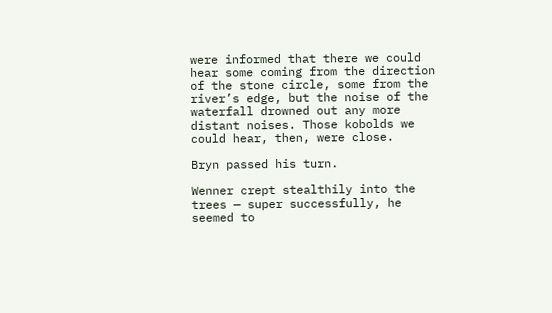were informed that there we could hear some coming from the direction of the stone circle, some from the river’s edge, but the noise of the waterfall drowned out any more distant noises. Those kobolds we could hear, then, were close.

Bryn passed his turn.

Wenner crept stealthily into the trees — super successfully, he seemed to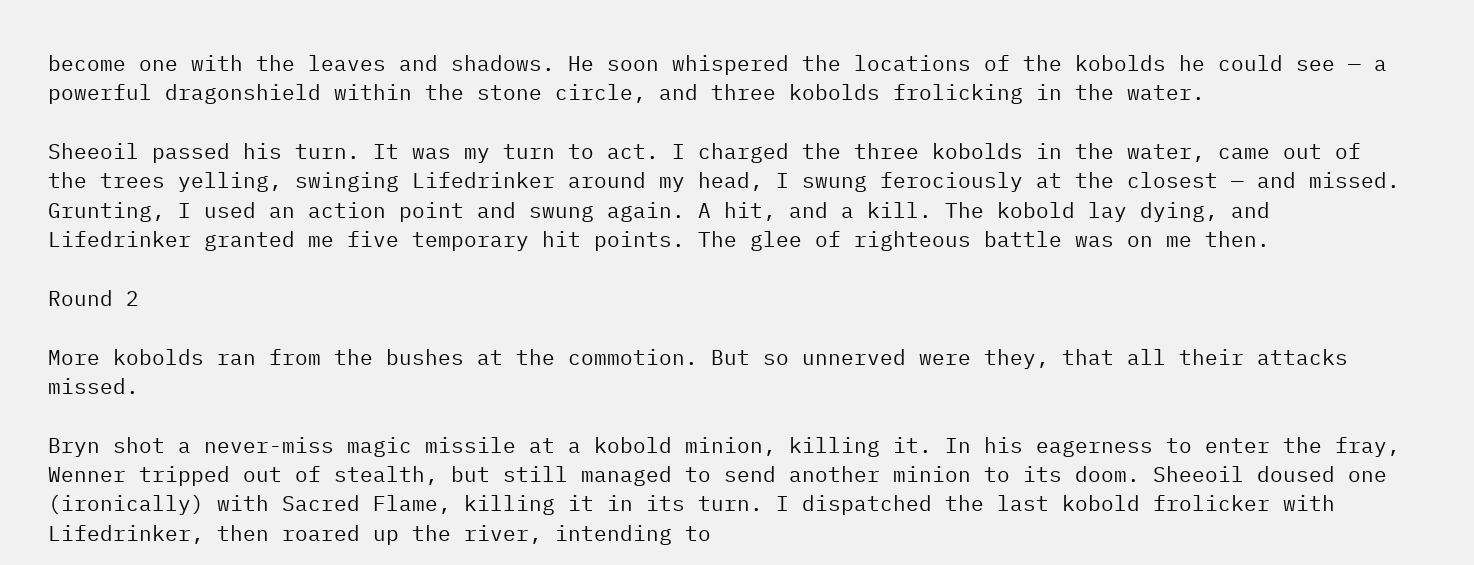become one with the leaves and shadows. He soon whispered the locations of the kobolds he could see — a powerful dragonshield within the stone circle, and three kobolds frolicking in the water.

Sheeoil passed his turn. It was my turn to act. I charged the three kobolds in the water, came out of the trees yelling, swinging Lifedrinker around my head, I swung ferociously at the closest — and missed. Grunting, I used an action point and swung again. A hit, and a kill. The kobold lay dying, and Lifedrinker granted me five temporary hit points. The glee of righteous battle was on me then.

Round 2

More kobolds ran from the bushes at the commotion. But so unnerved were they, that all their attacks missed.

Bryn shot a never-miss magic missile at a kobold minion, killing it. In his eagerness to enter the fray, Wenner tripped out of stealth, but still managed to send another minion to its doom. Sheeoil doused one (ironically) with Sacred Flame, killing it in its turn. I dispatched the last kobold frolicker with Lifedrinker, then roared up the river, intending to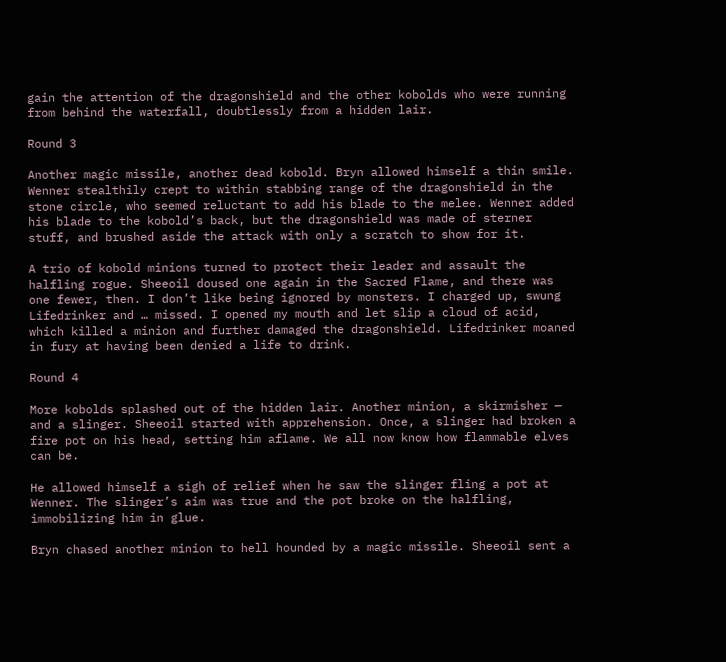gain the attention of the dragonshield and the other kobolds who were running from behind the waterfall, doubtlessly from a hidden lair.

Round 3

Another magic missile, another dead kobold. Bryn allowed himself a thin smile. Wenner stealthily crept to within stabbing range of the dragonshield in the stone circle, who seemed reluctant to add his blade to the melee. Wenner added his blade to the kobold’s back, but the dragonshield was made of sterner stuff, and brushed aside the attack with only a scratch to show for it.

A trio of kobold minions turned to protect their leader and assault the halfling rogue. Sheeoil doused one again in the Sacred Flame, and there was one fewer, then. I don’t like being ignored by monsters. I charged up, swung Lifedrinker and … missed. I opened my mouth and let slip a cloud of acid, which killed a minion and further damaged the dragonshield. Lifedrinker moaned in fury at having been denied a life to drink.

Round 4

More kobolds splashed out of the hidden lair. Another minion, a skirmisher — and a slinger. Sheeoil started with apprehension. Once, a slinger had broken a fire pot on his head, setting him aflame. We all now know how flammable elves can be.

He allowed himself a sigh of relief when he saw the slinger fling a pot at Wenner. The slinger’s aim was true and the pot broke on the halfling, immobilizing him in glue.

Bryn chased another minion to hell hounded by a magic missile. Sheeoil sent a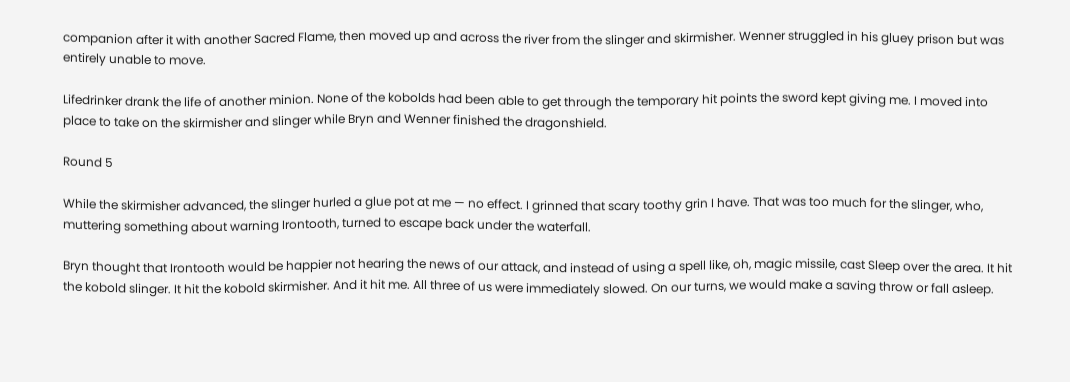companion after it with another Sacred Flame, then moved up and across the river from the slinger and skirmisher. Wenner struggled in his gluey prison but was entirely unable to move.

Lifedrinker drank the life of another minion. None of the kobolds had been able to get through the temporary hit points the sword kept giving me. I moved into place to take on the skirmisher and slinger while Bryn and Wenner finished the dragonshield.

Round 5

While the skirmisher advanced, the slinger hurled a glue pot at me — no effect. I grinned that scary toothy grin I have. That was too much for the slinger, who, muttering something about warning Irontooth, turned to escape back under the waterfall.

Bryn thought that Irontooth would be happier not hearing the news of our attack, and instead of using a spell like, oh, magic missile, cast Sleep over the area. It hit the kobold slinger. It hit the kobold skirmisher. And it hit me. All three of us were immediately slowed. On our turns, we would make a saving throw or fall asleep.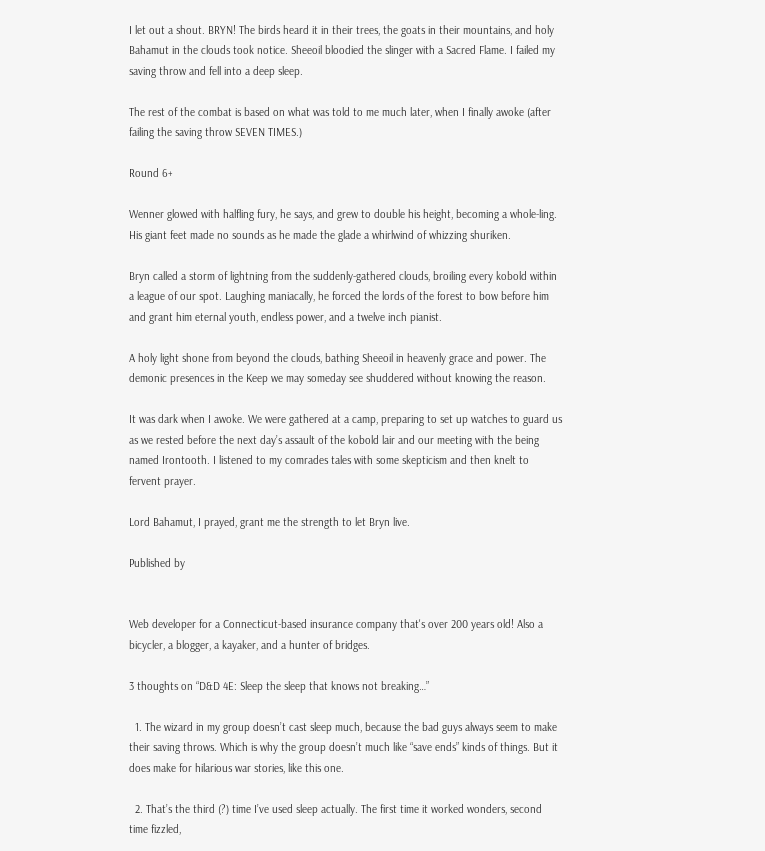I let out a shout. BRYN! The birds heard it in their trees, the goats in their mountains, and holy Bahamut in the clouds took notice. Sheeoil bloodied the slinger with a Sacred Flame. I failed my saving throw and fell into a deep sleep.

The rest of the combat is based on what was told to me much later, when I finally awoke (after failing the saving throw SEVEN TIMES.)

Round 6+

Wenner glowed with halfling fury, he says, and grew to double his height, becoming a whole-ling. His giant feet made no sounds as he made the glade a whirlwind of whizzing shuriken.

Bryn called a storm of lightning from the suddenly-gathered clouds, broiling every kobold within a league of our spot. Laughing maniacally, he forced the lords of the forest to bow before him and grant him eternal youth, endless power, and a twelve inch pianist.

A holy light shone from beyond the clouds, bathing Sheeoil in heavenly grace and power. The demonic presences in the Keep we may someday see shuddered without knowing the reason.

It was dark when I awoke. We were gathered at a camp, preparing to set up watches to guard us as we rested before the next day’s assault of the kobold lair and our meeting with the being named Irontooth. I listened to my comrades tales with some skepticism and then knelt to fervent prayer.

Lord Bahamut, I prayed, grant me the strength to let Bryn live.

Published by


Web developer for a Connecticut-based insurance company that's over 200 years old! Also a bicycler, a blogger, a kayaker, and a hunter of bridges.

3 thoughts on “D&D 4E: Sleep the sleep that knows not breaking…”

  1. The wizard in my group doesn’t cast sleep much, because the bad guys always seem to make their saving throws. Which is why the group doesn’t much like “save ends” kinds of things. But it does make for hilarious war stories, like this one.

  2. That’s the third (?) time I’ve used sleep actually. The first time it worked wonders, second time fizzled,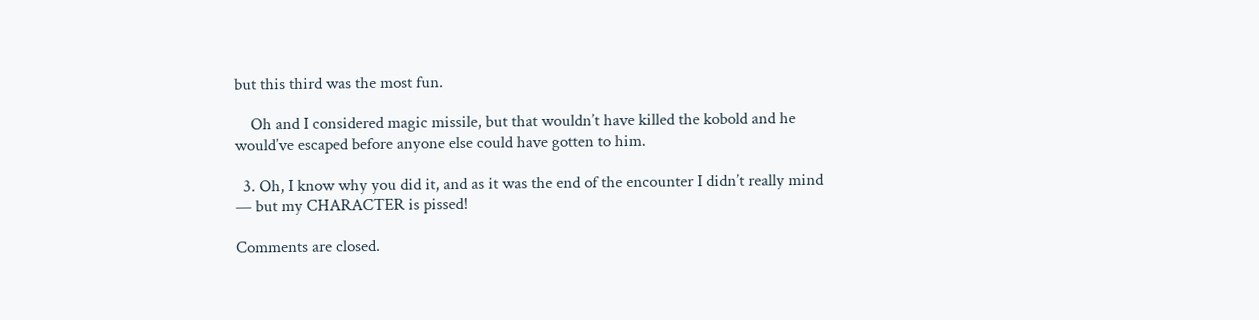but this third was the most fun.

    Oh and I considered magic missile, but that wouldn’t have killed the kobold and he would’ve escaped before anyone else could have gotten to him.

  3. Oh, I know why you did it, and as it was the end of the encounter I didn’t really mind — but my CHARACTER is pissed!

Comments are closed.